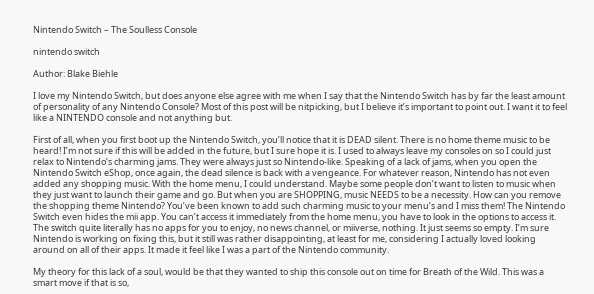Nintendo Switch – The Soulless Console

nintendo switch

Author: Blake Biehle

I love my Nintendo Switch, but does anyone else agree with me when I say that the Nintendo Switch has by far the least amount of personality of any Nintendo Console? Most of this post will be nitpicking, but I believe it’s important to point out. I want it to feel like a NINTENDO console and not anything but.

First of all, when you first boot up the Nintendo Switch, you’ll notice that it is DEAD silent. There is no home theme music to be heard! I’m not sure if this will be added in the future, but I sure hope it is. I used to always leave my consoles on so I could just relax to Nintendo’s charming jams. They were always just so Nintendo-like. Speaking of a lack of jams, when you open the Nintendo Switch eShop, once again, the dead silence is back with a vengeance. For whatever reason, Nintendo has not even added any shopping music. With the home menu, I could understand. Maybe some people don’t want to listen to music when they just want to launch their game and go. But when you are SHOPPING, music NEEDS to be a necessity. How can you remove the shopping theme Nintendo? You’ve been known to add such charming music to your menu’s and I miss them! The Nintendo Switch even hides the mii app. You can’t access it immediately from the home menu, you have to look in the options to access it. The switch quite literally has no apps for you to enjoy, no news channel, or miiverse, nothing. It just seems so empty. I’m sure Nintendo is working on fixing this, but it still was rather disappointing, at least for me, considering I actually loved looking around on all of their apps. It made it feel like I was a part of the Nintendo community.

My theory for this lack of a soul, would be that they wanted to ship this console out on time for Breath of the Wild. This was a smart move if that is so,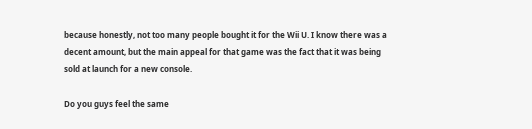because honestly, not too many people bought it for the Wii U. I know there was a decent amount, but the main appeal for that game was the fact that it was being sold at launch for a new console.

Do you guys feel the same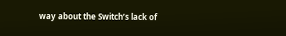way about the Switch’s lack of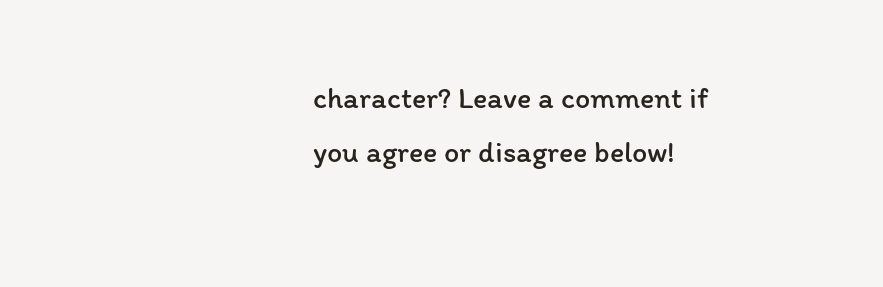character? Leave a comment if you agree or disagree below!